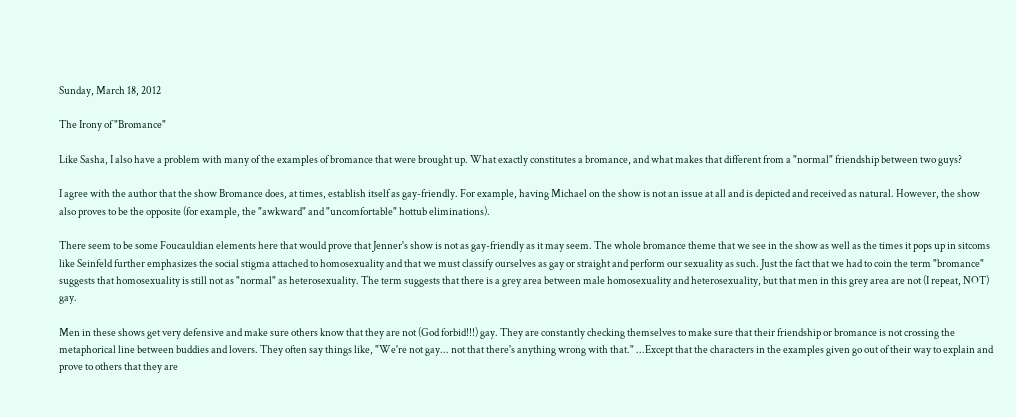Sunday, March 18, 2012

The Irony of "Bromance"

Like Sasha, I also have a problem with many of the examples of bromance that were brought up. What exactly constitutes a bromance, and what makes that different from a "normal" friendship between two guys?

I agree with the author that the show Bromance does, at times, establish itself as gay-friendly. For example, having Michael on the show is not an issue at all and is depicted and received as natural. However, the show also proves to be the opposite (for example, the "awkward" and "uncomfortable" hottub eliminations).

There seem to be some Foucauldian elements here that would prove that Jenner's show is not as gay-friendly as it may seem. The whole bromance theme that we see in the show as well as the times it pops up in sitcoms like Seinfeld further emphasizes the social stigma attached to homosexuality and that we must classify ourselves as gay or straight and perform our sexuality as such. Just the fact that we had to coin the term "bromance" suggests that homosexuality is still not as "normal" as heterosexuality. The term suggests that there is a grey area between male homosexuality and heterosexuality, but that men in this grey area are not (I repeat, NOT) gay.

Men in these shows get very defensive and make sure others know that they are not (God forbid!!!) gay. They are constantly checking themselves to make sure that their friendship or bromance is not crossing the metaphorical line between buddies and lovers. They often say things like, "We're not gay... not that there's anything wrong with that." ...Except that the characters in the examples given go out of their way to explain and prove to others that they are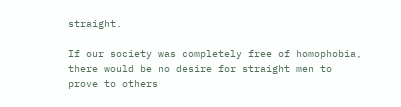straight.

If our society was completely free of homophobia, there would be no desire for straight men to prove to others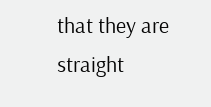that they are straight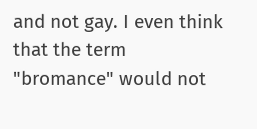and not gay. I even think that the term "bromance" would not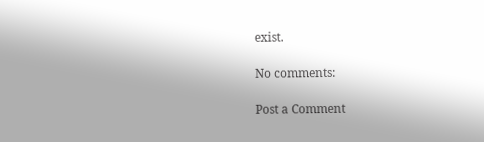exist.

No comments:

Post a Comment